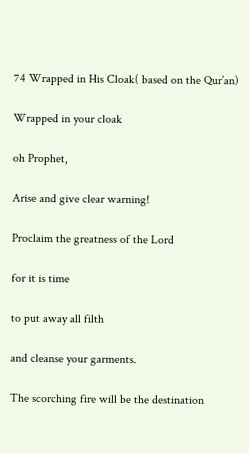74 Wrapped in His Cloak( based on the Qur’an)

Wrapped in your cloak

oh Prophet,

Arise and give clear warning!

Proclaim the greatness of the Lord

for it is time

to put away all filth

and cleanse your garments.

The scorching fire will be the destination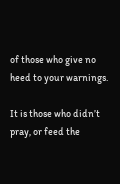of those who give no heed to your warnings.

It is those who didn’t pray, or feed the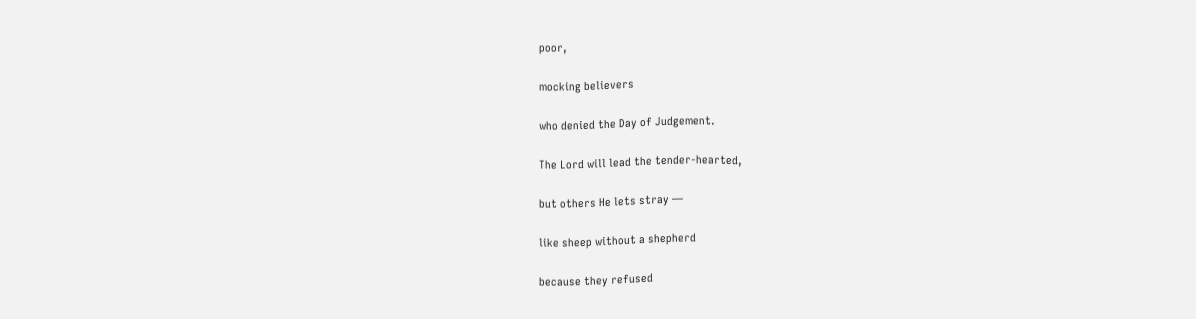poor,

mocking believers

who denied the Day of Judgement.

The Lord will lead the tender-hearted,

but others He lets stray —

like sheep without a shepherd

because they refused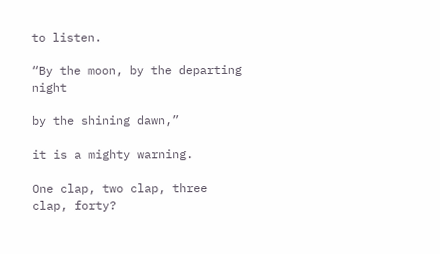to listen.

“By the moon, by the departing night

by the shining dawn,”

it is a mighty warning.

One clap, two clap, three clap, forty?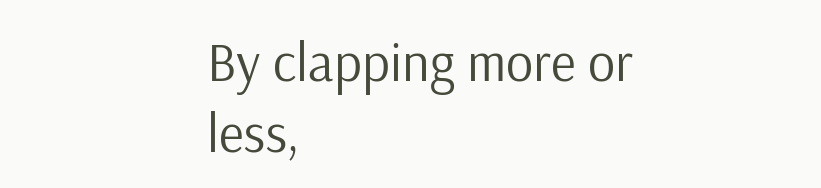By clapping more or less,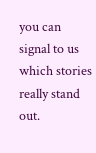you can signal to us which stories really stand out.